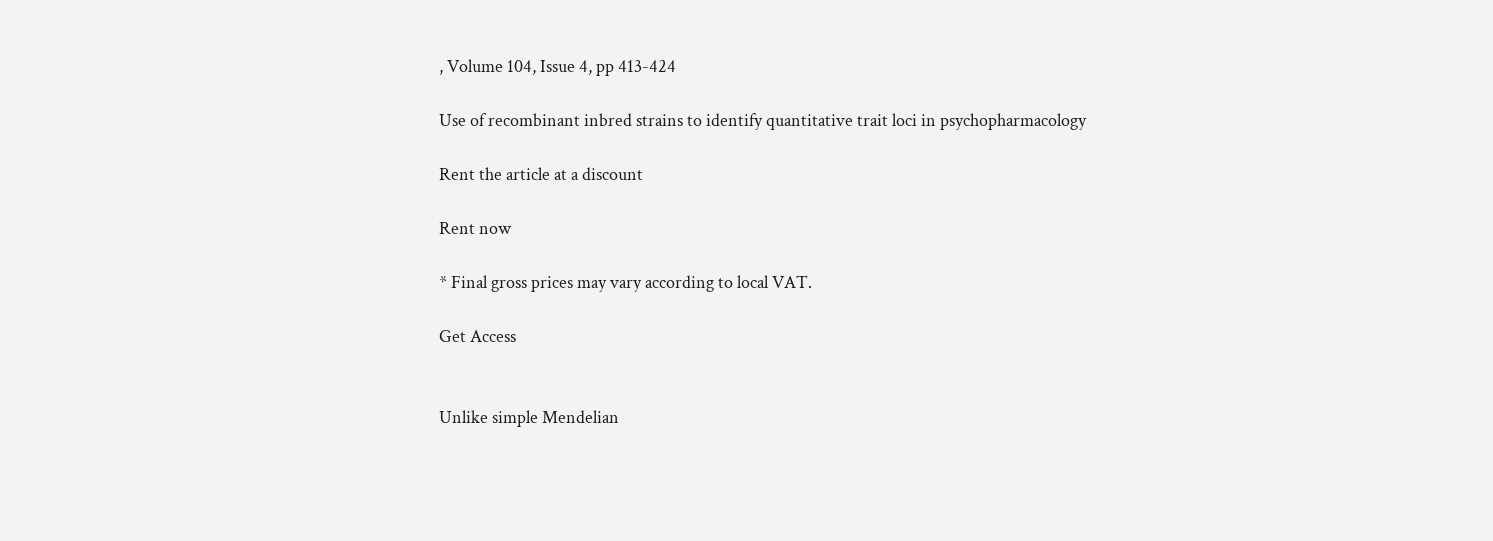, Volume 104, Issue 4, pp 413-424

Use of recombinant inbred strains to identify quantitative trait loci in psychopharmacology

Rent the article at a discount

Rent now

* Final gross prices may vary according to local VAT.

Get Access


Unlike simple Mendelian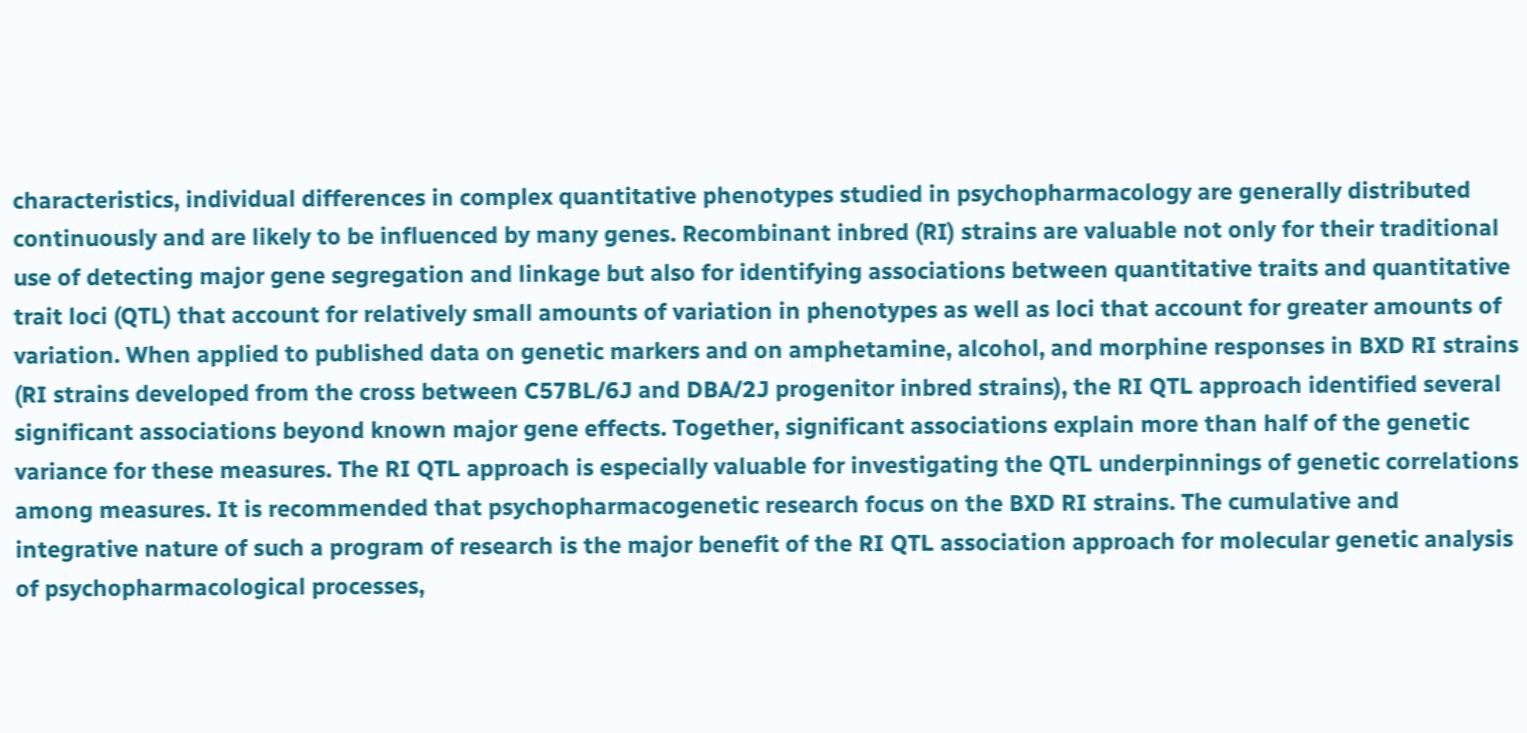characteristics, individual differences in complex quantitative phenotypes studied in psychopharmacology are generally distributed continuously and are likely to be influenced by many genes. Recombinant inbred (RI) strains are valuable not only for their traditional use of detecting major gene segregation and linkage but also for identifying associations between quantitative traits and quantitative trait loci (QTL) that account for relatively small amounts of variation in phenotypes as well as loci that account for greater amounts of variation. When applied to published data on genetic markers and on amphetamine, alcohol, and morphine responses in BXD RI strains (RI strains developed from the cross between C57BL/6J and DBA/2J progenitor inbred strains), the RI QTL approach identified several significant associations beyond known major gene effects. Together, significant associations explain more than half of the genetic variance for these measures. The RI QTL approach is especially valuable for investigating the QTL underpinnings of genetic correlations among measures. It is recommended that psychopharmacogenetic research focus on the BXD RI strains. The cumulative and integrative nature of such a program of research is the major benefit of the RI QTL association approach for molecular genetic analysis of psychopharmacological processes,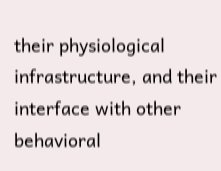their physiological infrastructure, and their interface with other behavioral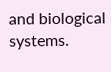and biological systems.